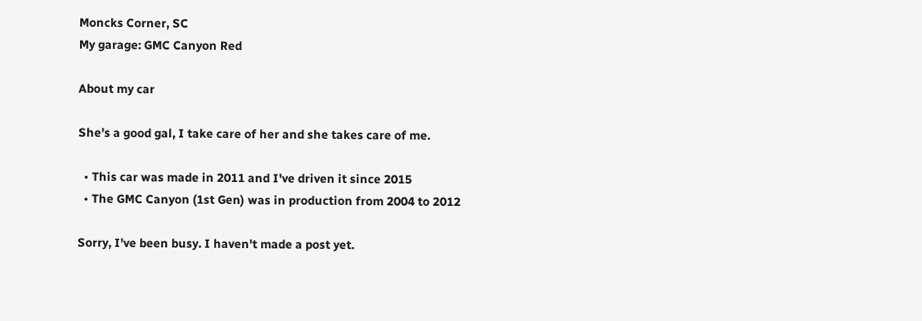Moncks Corner, SC
My garage: GMC Canyon Red

About my car

She's a good gal, I take care of her and she takes care of me.

  • This car was made in 2011 and I've driven it since 2015
  • The GMC Canyon (1st Gen) was in production from 2004 to 2012

Sorry, I've been busy. I haven't made a post yet.